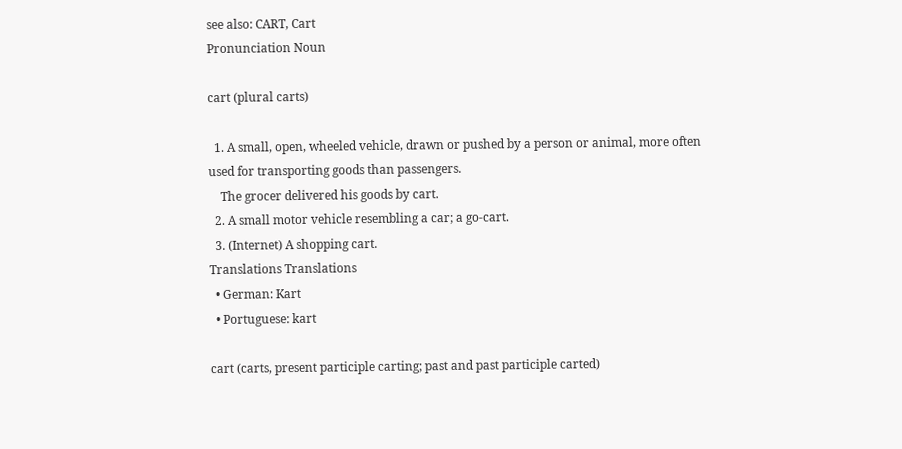see also: CART, Cart
Pronunciation Noun

cart (plural carts)

  1. A small, open, wheeled vehicle, drawn or pushed by a person or animal, more often used for transporting goods than passengers.
    The grocer delivered his goods by cart.
  2. A small motor vehicle resembling a car; a go-cart.
  3. (Internet) A shopping cart.
Translations Translations
  • German: Kart
  • Portuguese: kart

cart (carts, present participle carting; past and past participle carted)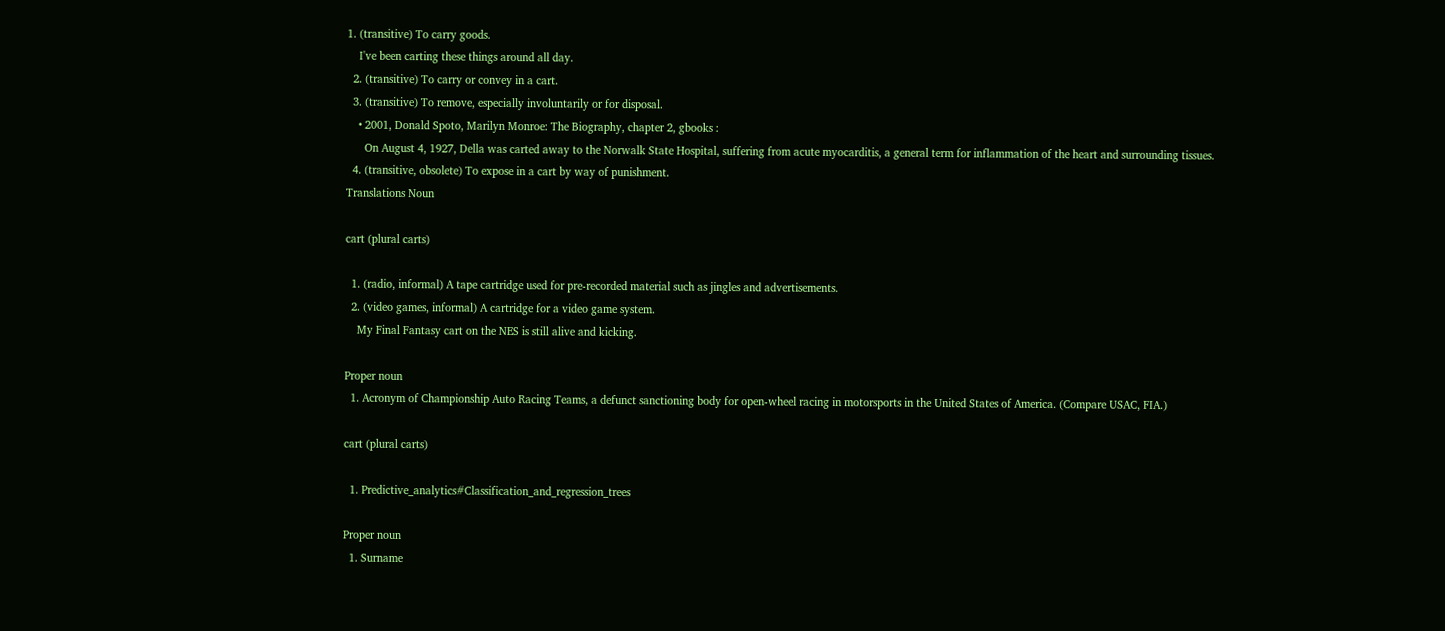1. (transitive) To carry goods.
    I've been carting these things around all day.
  2. (transitive) To carry or convey in a cart.
  3. (transitive) To remove, especially involuntarily or for disposal.
    • 2001, Donald Spoto, Marilyn Monroe: The Biography, chapter 2, gbooks :
      On August 4, 1927, Della was carted away to the Norwalk State Hospital, suffering from acute myocarditis, a general term for inflammation of the heart and surrounding tissues.
  4. (transitive, obsolete) To expose in a cart by way of punishment.
Translations Noun

cart (plural carts)

  1. (radio, informal) A tape cartridge used for pre-recorded material such as jingles and advertisements.
  2. (video games, informal) A cartridge for a video game system.
    My Final Fantasy cart on the NES is still alive and kicking.

Proper noun
  1. Acronym of Championship Auto Racing Teams, a defunct sanctioning body for open-wheel racing in motorsports in the United States of America. (Compare USAC, FIA.)

cart (plural carts)

  1. Predictive_analytics#Classification_and_regression_trees

Proper noun
  1. Surname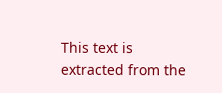This text is extracted from the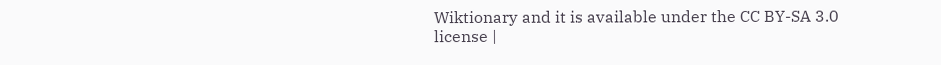Wiktionary and it is available under the CC BY-SA 3.0 license |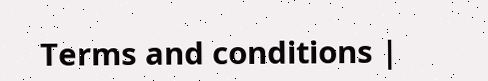Terms and conditions |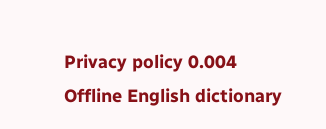Privacy policy 0.004
Offline English dictionary